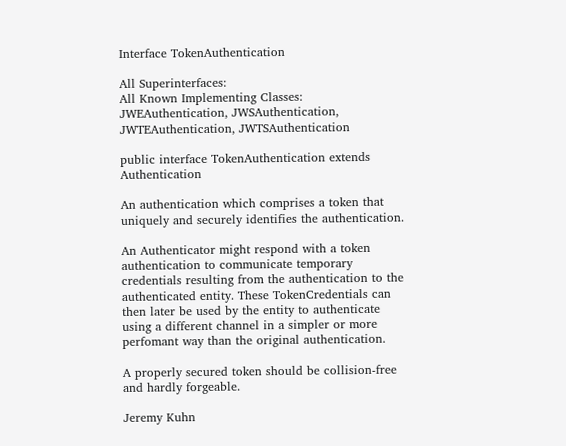Interface TokenAuthentication

All Superinterfaces:
All Known Implementing Classes:
JWEAuthentication, JWSAuthentication, JWTEAuthentication, JWTSAuthentication

public interface TokenAuthentication extends Authentication

An authentication which comprises a token that uniquely and securely identifies the authentication.

An Authenticator might respond with a token authentication to communicate temporary credentials resulting from the authentication to the authenticated entity. These TokenCredentials can then later be used by the entity to authenticate using a different channel in a simpler or more perfomant way than the original authentication.

A properly secured token should be collision-free and hardly forgeable.

Jeremy Kuhn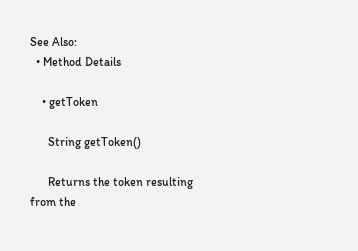See Also:
  • Method Details

    • getToken

      String getToken()

      Returns the token resulting from the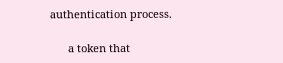authentication process.

      a token that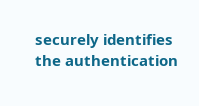securely identifies the authentication